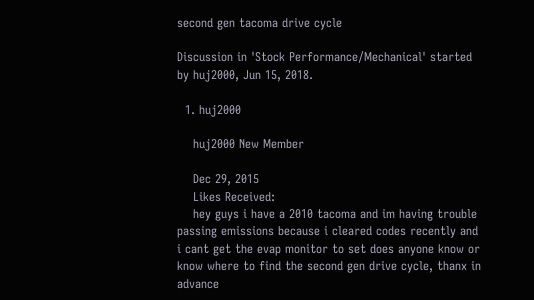second gen tacoma drive cycle

Discussion in 'Stock Performance/Mechanical' started by huj2000, Jun 15, 2018.

  1. huj2000

    huj2000 New Member

    Dec 29, 2015
    Likes Received:
    hey guys i have a 2010 tacoma and im having trouble passing emissions because i cleared codes recently and i cant get the evap monitor to set does anyone know or know where to find the second gen drive cycle, thanx in advance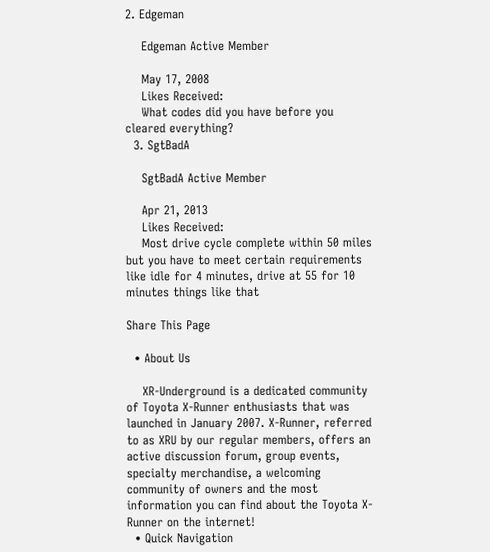2. Edgeman

    Edgeman Active Member

    May 17, 2008
    Likes Received:
    What codes did you have before you cleared everything?
  3. SgtBadA

    SgtBadA Active Member

    Apr 21, 2013
    Likes Received:
    Most drive cycle complete within 50 miles but you have to meet certain requirements like idle for 4 minutes, drive at 55 for 10 minutes things like that

Share This Page

  • About Us

    XR-Underground is a dedicated community of Toyota X-Runner enthusiasts that was launched in January 2007. X-Runner, referred to as XRU by our regular members, offers an active discussion forum, group events, specialty merchandise, a welcoming community of owners and the most information you can find about the Toyota X-Runner on the internet!
  • Quick Navigation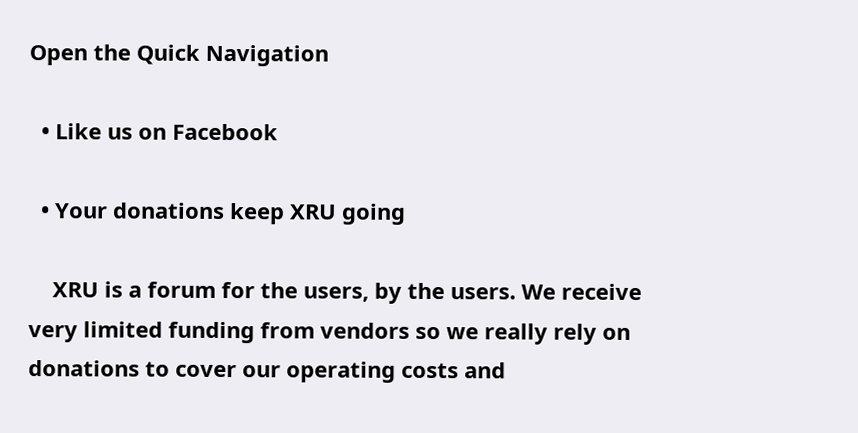Open the Quick Navigation

  • Like us on Facebook

  • Your donations keep XRU going

    XRU is a forum for the users, by the users. We receive very limited funding from vendors so we really rely on donations to cover our operating costs and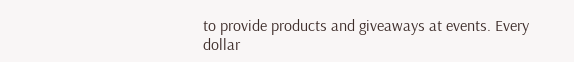to provide products and giveaways at events. Every dollar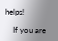helps!

    If you are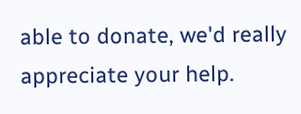able to donate, we'd really appreciate your help.